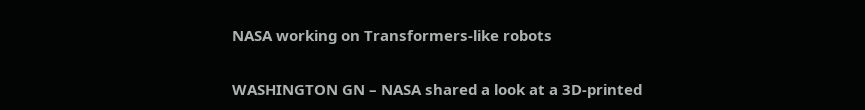NASA working on Transformers-like robots

WASHINGTON GN – NASA shared a look at a 3D-printed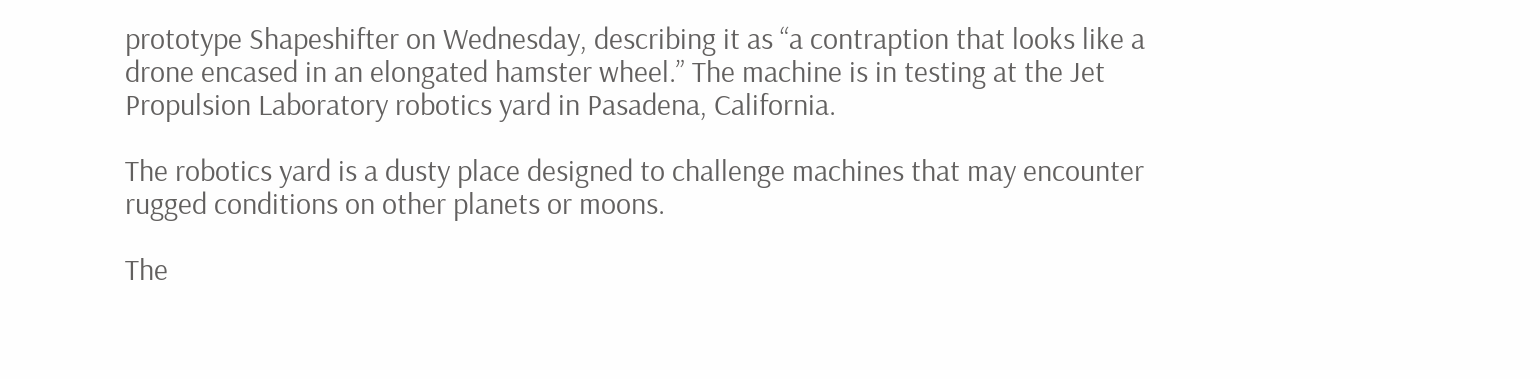prototype Shapeshifter on Wednesday, describing it as “a contraption that looks like a drone encased in an elongated hamster wheel.” The machine is in testing at the Jet Propulsion Laboratory robotics yard in Pasadena, California.

The robotics yard is a dusty place designed to challenge machines that may encounter rugged conditions on other planets or moons.

The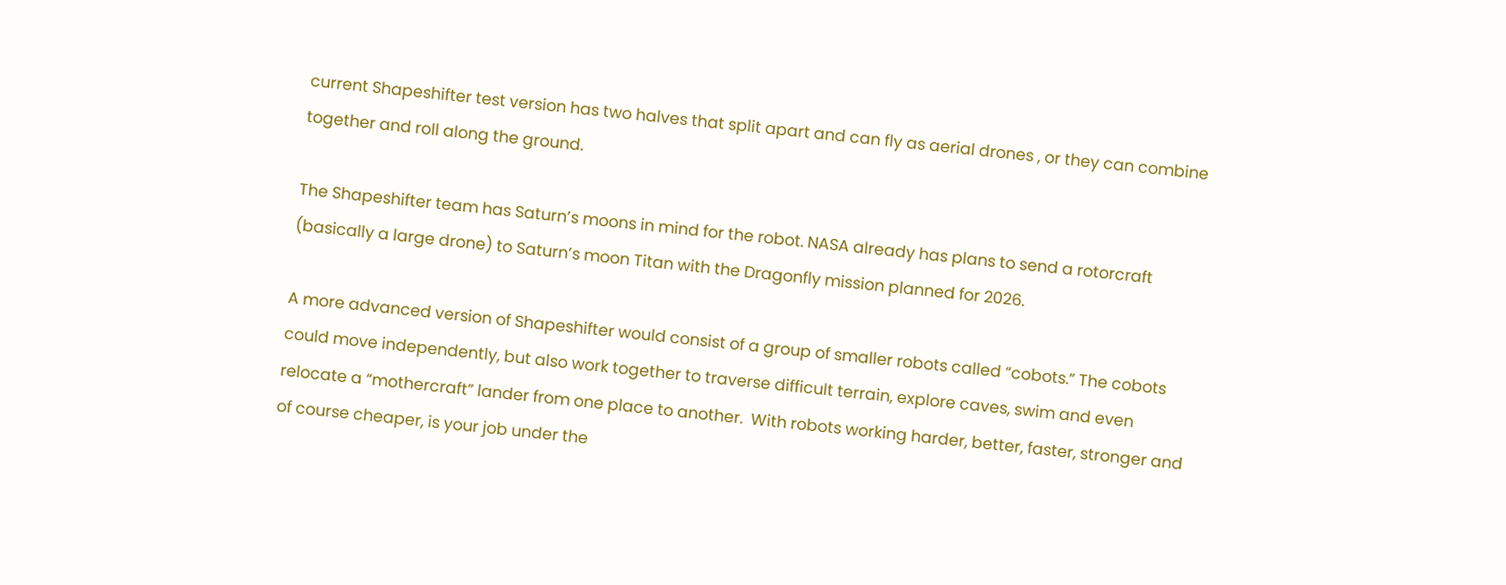current Shapeshifter test version has two halves that split apart and can fly as aerial drones , or they can combine together and roll along the ground.

The Shapeshifter team has Saturn’s moons in mind for the robot. NASA already has plans to send a rotorcraft (basically a large drone) to Saturn’s moon Titan with the Dragonfly mission planned for 2026.

A more advanced version of Shapeshifter would consist of a group of smaller robots called “cobots.” The cobots could move independently, but also work together to traverse difficult terrain, explore caves, swim and even relocate a “mothercraft” lander from one place to another.  With robots working harder, better, faster, stronger and of course cheaper, is your job under the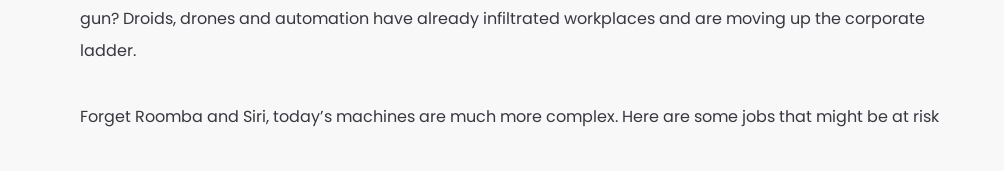gun? Droids, drones and automation have already infiltrated workplaces and are moving up the corporate ladder.

Forget Roomba and Siri, today’s machines are much more complex. Here are some jobs that might be at risk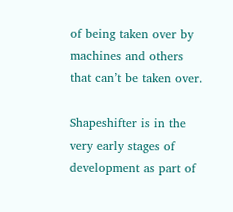of being taken over by machines and others that can’t be taken over.

Shapeshifter is in the very early stages of development as part of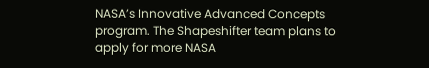NASA’s Innovative Advanced Concepts program. The Shapeshifter team plans to apply for more NASA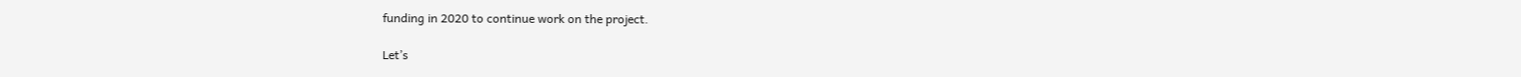funding in 2020 to continue work on the project.

Let’s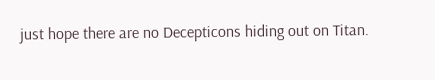just hope there are no Decepticons hiding out on Titan.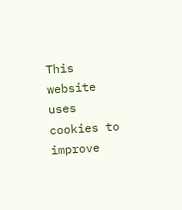This website uses cookies to improve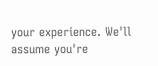your experience. We'll assume you're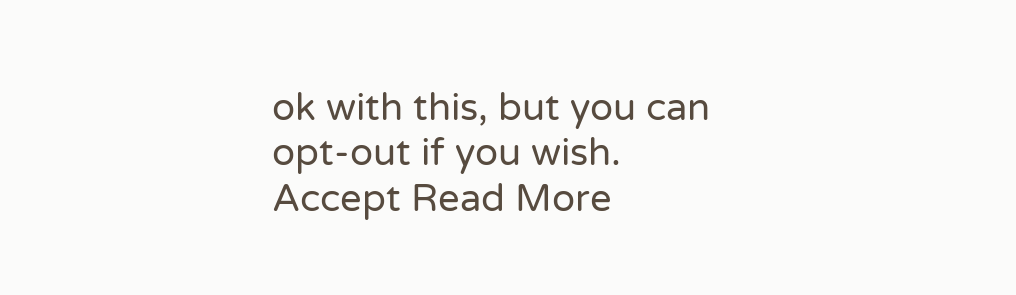ok with this, but you can opt-out if you wish. Accept Read More